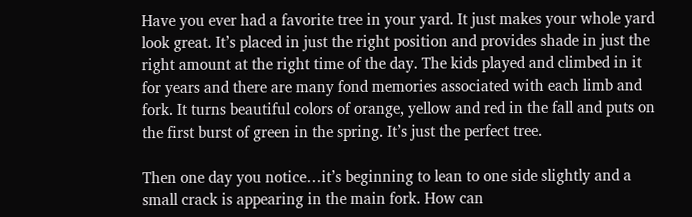Have you ever had a favorite tree in your yard. It just makes your whole yard look great. It’s placed in just the right position and provides shade in just the right amount at the right time of the day. The kids played and climbed in it for years and there are many fond memories associated with each limb and fork. It turns beautiful colors of orange, yellow and red in the fall and puts on the first burst of green in the spring. It’s just the perfect tree.

Then one day you notice…it’s beginning to lean to one side slightly and a small crack is appearing in the main fork. How can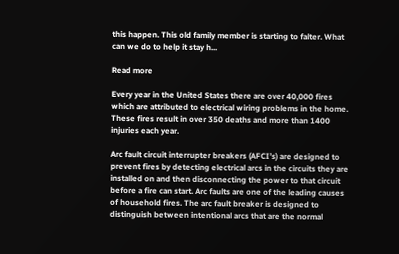this happen. This old family member is starting to falter. What can we do to help it stay h...

Read more

Every year in the United States there are over 40,000 fires which are attributed to electrical wiring problems in the home. These fires result in over 350 deaths and more than 1400 injuries each year.

Arc fault circuit interrupter breakers (AFCI’s) are designed to prevent fires by detecting electrical arcs in the circuits they are installed on and then disconnecting the power to that circuit before a fire can start. Arc faults are one of the leading causes of household fires. The arc fault breaker is designed to distinguish between intentional arcs that are the normal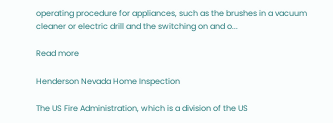operating procedure for appliances, such as the brushes in a vacuum cleaner or electric drill and the switching on and o...

Read more

Henderson Nevada Home Inspection

The US Fire Administration, which is a division of the US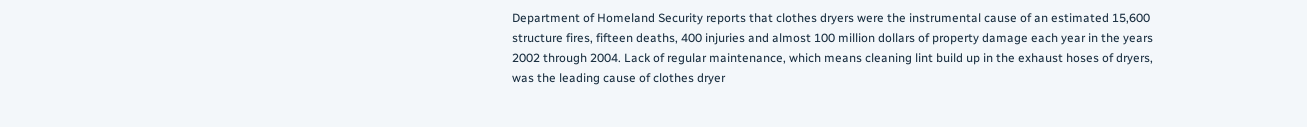Department of Homeland Security reports that clothes dryers were the instrumental cause of an estimated 15,600 structure fires, fifteen deaths, 400 injuries and almost 100 million dollars of property damage each year in the years 2002 through 2004. Lack of regular maintenance, which means cleaning lint build up in the exhaust hoses of dryers, was the leading cause of clothes dryer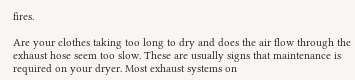fires.

Are your clothes taking too long to dry and does the air flow through the exhaust hose seem too slow. These are usually signs that maintenance is required on your dryer. Most exhaust systems on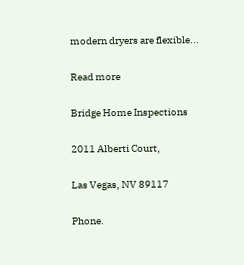modern dryers are flexible...

Read more

Bridge Home Inspections

2011 Alberti Court,

Las Vegas, NV 89117

Phone.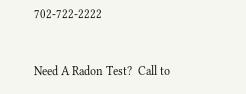702-722-2222


Need A Radon Test?  Call to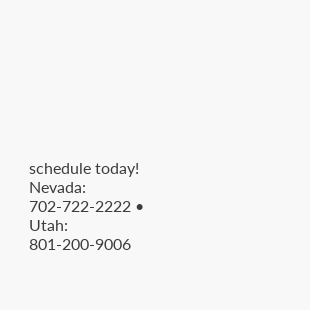schedule today!
Nevada: 702-722-2222 • Utah: 801-200-9006